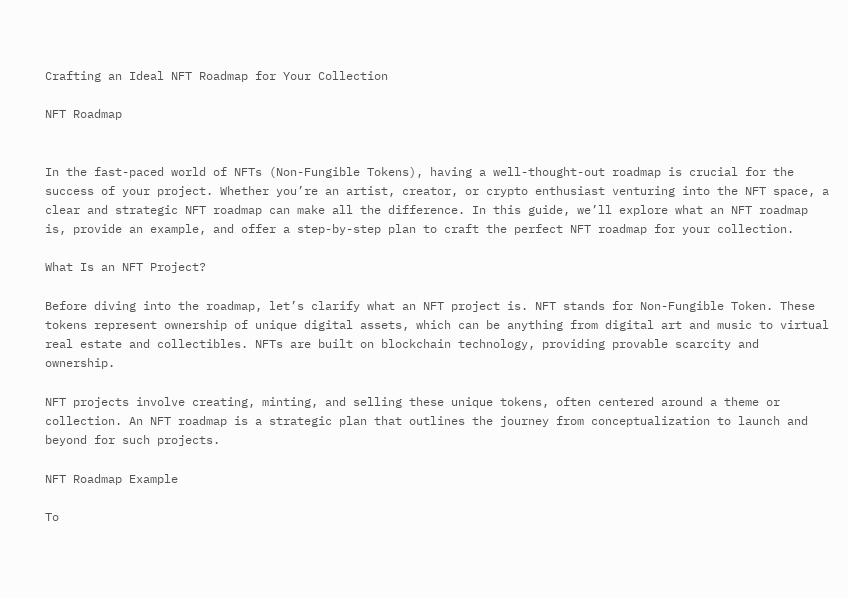Crafting an Ideal NFT Roadmap for Your Collection

NFT Roadmap


In the fast-paced world of NFTs (Non-Fungible Tokens), having a well-thought-out roadmap is crucial for the success of your project. Whether you’re an artist, creator, or crypto enthusiast venturing into the NFT space, a clear and strategic NFT roadmap can make all the difference. In this guide, we’ll explore what an NFT roadmap is, provide an example, and offer a step-by-step plan to craft the perfect NFT roadmap for your collection.

What Is an NFT Project?

Before diving into the roadmap, let’s clarify what an NFT project is. NFT stands for Non-Fungible Token. These tokens represent ownership of unique digital assets, which can be anything from digital art and music to virtual real estate and collectibles. NFTs are built on blockchain technology, providing provable scarcity and ownership.

NFT projects involve creating, minting, and selling these unique tokens, often centered around a theme or collection. An NFT roadmap is a strategic plan that outlines the journey from conceptualization to launch and beyond for such projects.

NFT Roadmap Example

To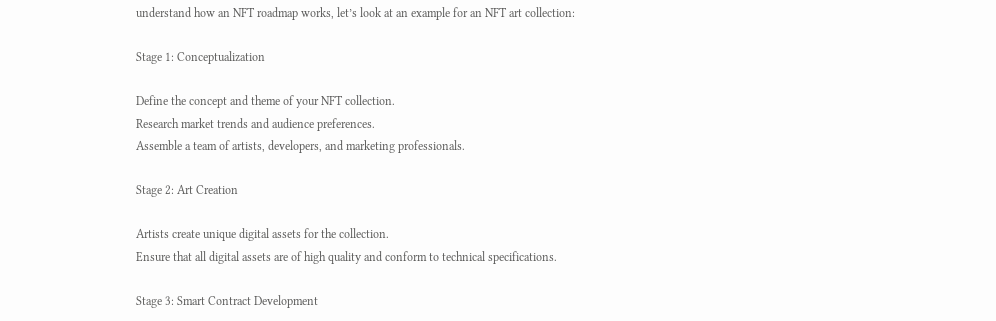understand how an NFT roadmap works, let’s look at an example for an NFT art collection:

Stage 1: Conceptualization

Define the concept and theme of your NFT collection.
Research market trends and audience preferences.
Assemble a team of artists, developers, and marketing professionals.

Stage 2: Art Creation

Artists create unique digital assets for the collection.
Ensure that all digital assets are of high quality and conform to technical specifications.

Stage 3: Smart Contract Development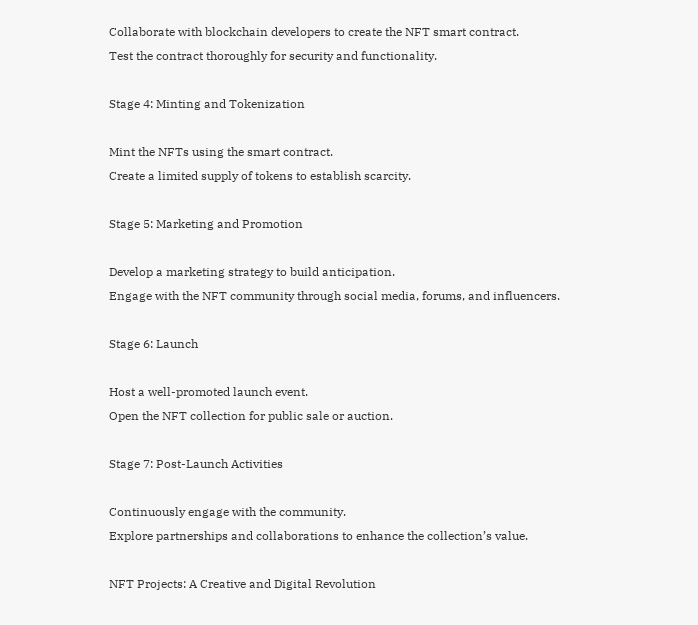Collaborate with blockchain developers to create the NFT smart contract.
Test the contract thoroughly for security and functionality.

Stage 4: Minting and Tokenization

Mint the NFTs using the smart contract.
Create a limited supply of tokens to establish scarcity.

Stage 5: Marketing and Promotion

Develop a marketing strategy to build anticipation.
Engage with the NFT community through social media, forums, and influencers.

Stage 6: Launch

Host a well-promoted launch event.
Open the NFT collection for public sale or auction.

Stage 7: Post-Launch Activities

Continuously engage with the community.
Explore partnerships and collaborations to enhance the collection’s value.

NFT Projects: A Creative and Digital Revolution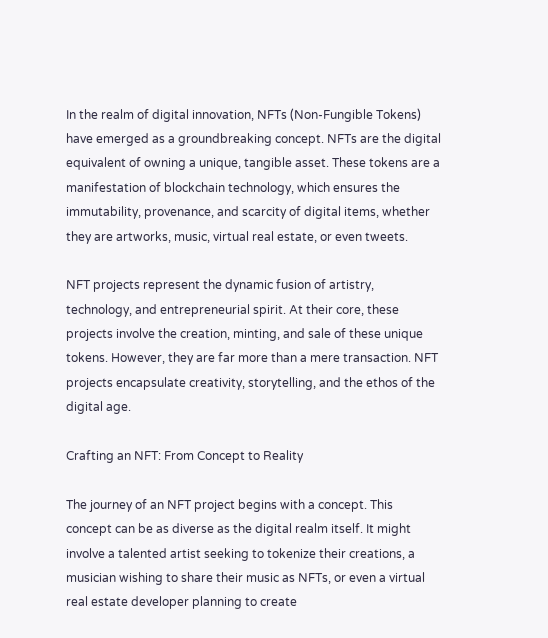In the realm of digital innovation, NFTs (Non-Fungible Tokens) have emerged as a groundbreaking concept. NFTs are the digital equivalent of owning a unique, tangible asset. These tokens are a manifestation of blockchain technology, which ensures the immutability, provenance, and scarcity of digital items, whether they are artworks, music, virtual real estate, or even tweets.

NFT projects represent the dynamic fusion of artistry, technology, and entrepreneurial spirit. At their core, these projects involve the creation, minting, and sale of these unique tokens. However, they are far more than a mere transaction. NFT projects encapsulate creativity, storytelling, and the ethos of the digital age.

Crafting an NFT: From Concept to Reality

The journey of an NFT project begins with a concept. This concept can be as diverse as the digital realm itself. It might involve a talented artist seeking to tokenize their creations, a musician wishing to share their music as NFTs, or even a virtual real estate developer planning to create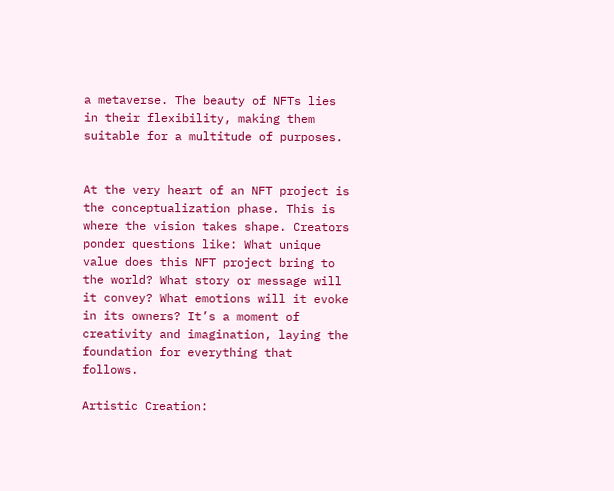a metaverse. The beauty of NFTs lies in their flexibility, making them suitable for a multitude of purposes.


At the very heart of an NFT project is the conceptualization phase. This is where the vision takes shape. Creators ponder questions like: What unique value does this NFT project bring to the world? What story or message will it convey? What emotions will it evoke in its owners? It’s a moment of creativity and imagination, laying the foundation for everything that follows.

Artistic Creation: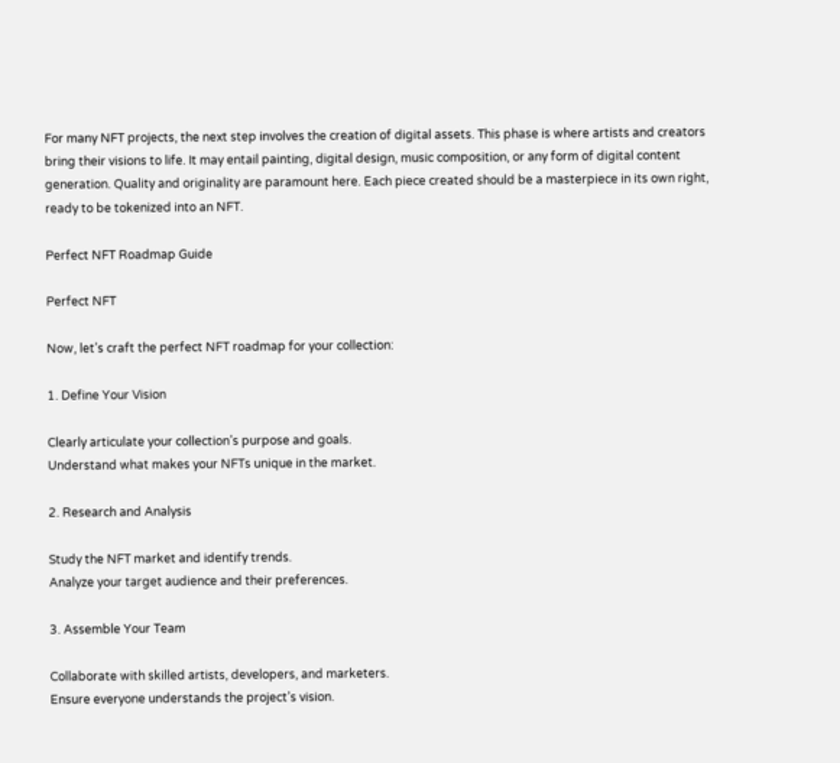For many NFT projects, the next step involves the creation of digital assets. This phase is where artists and creators bring their visions to life. It may entail painting, digital design, music composition, or any form of digital content generation. Quality and originality are paramount here. Each piece created should be a masterpiece in its own right, ready to be tokenized into an NFT.

Perfect NFT Roadmap Guide

Perfect NFT

Now, let’s craft the perfect NFT roadmap for your collection:

1. Define Your Vision

Clearly articulate your collection’s purpose and goals.
Understand what makes your NFTs unique in the market.

2. Research and Analysis

Study the NFT market and identify trends.
Analyze your target audience and their preferences.

3. Assemble Your Team

Collaborate with skilled artists, developers, and marketers.
Ensure everyone understands the project’s vision.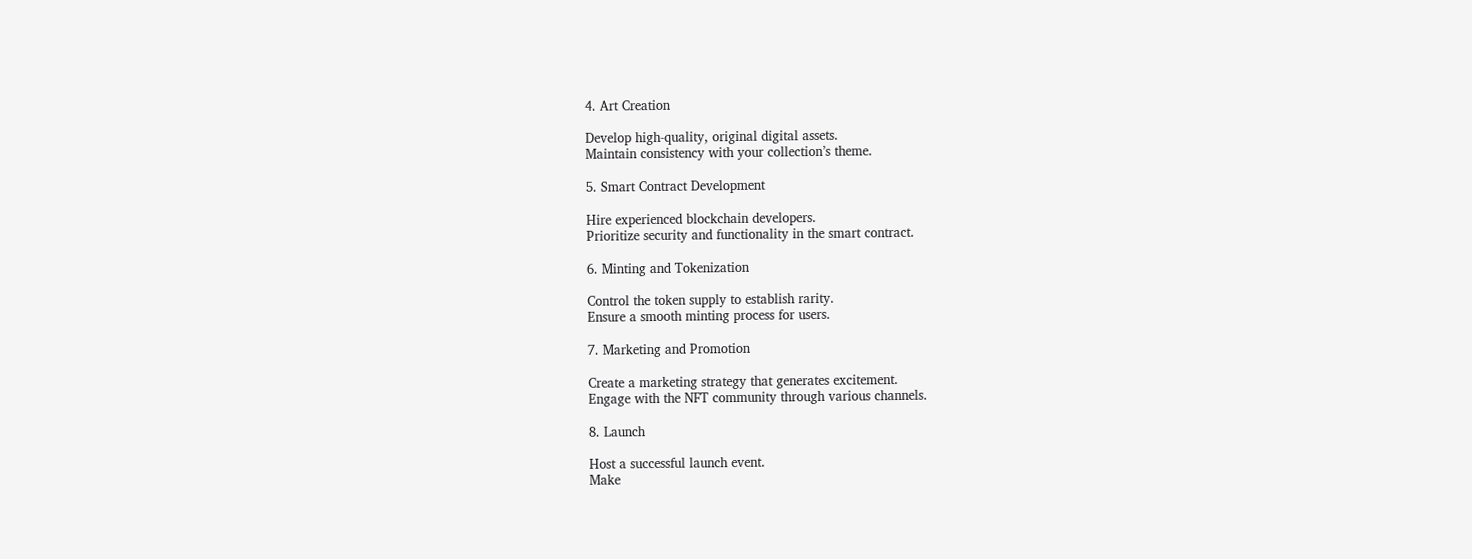4. Art Creation

Develop high-quality, original digital assets.
Maintain consistency with your collection’s theme.

5. Smart Contract Development

Hire experienced blockchain developers.
Prioritize security and functionality in the smart contract.

6. Minting and Tokenization

Control the token supply to establish rarity.
Ensure a smooth minting process for users.

7. Marketing and Promotion

Create a marketing strategy that generates excitement.
Engage with the NFT community through various channels.

8. Launch

Host a successful launch event.
Make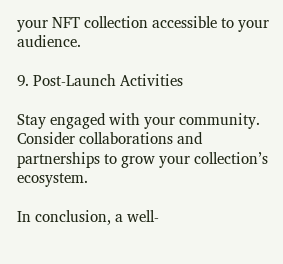your NFT collection accessible to your audience.

9. Post-Launch Activities

Stay engaged with your community.
Consider collaborations and partnerships to grow your collection’s ecosystem.

In conclusion, a well-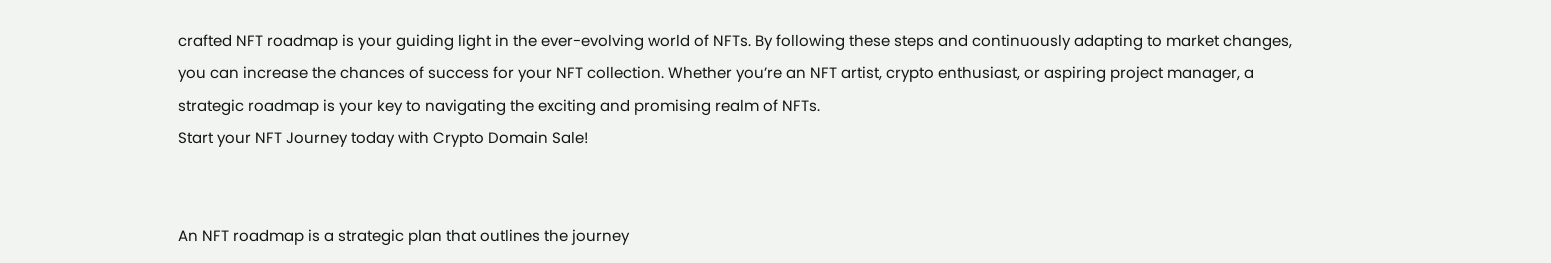crafted NFT roadmap is your guiding light in the ever-evolving world of NFTs. By following these steps and continuously adapting to market changes, you can increase the chances of success for your NFT collection. Whether you’re an NFT artist, crypto enthusiast, or aspiring project manager, a strategic roadmap is your key to navigating the exciting and promising realm of NFTs.
Start your NFT Journey today with Crypto Domain Sale!


An NFT roadmap is a strategic plan that outlines the journey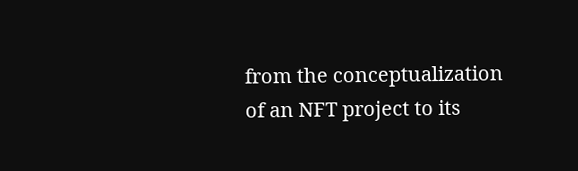from the conceptualization of an NFT project to its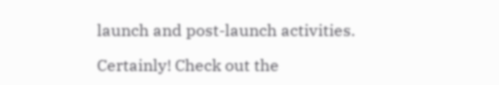launch and post-launch activities.

Certainly! Check out the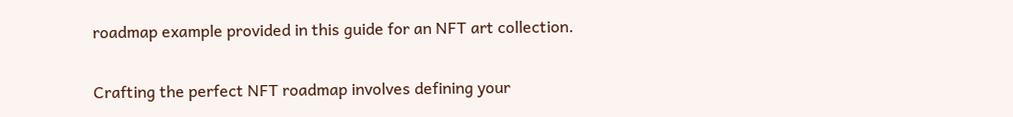roadmap example provided in this guide for an NFT art collection.

Crafting the perfect NFT roadmap involves defining your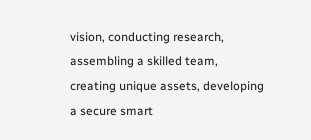vision, conducting research, assembling a skilled team, creating unique assets, developing a secure smart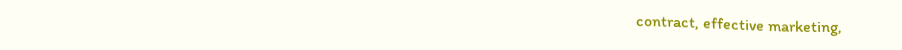contract, effective marketing,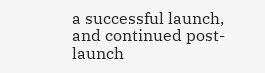a successful launch, and continued post-launch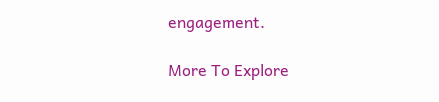engagement.

More To Explore